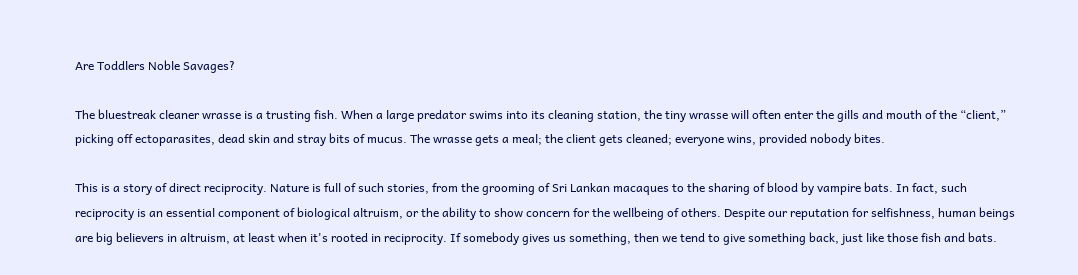Are Toddlers Noble Savages?

The bluestreak cleaner wrasse is a trusting fish. When a large predator swims into its cleaning station, the tiny wrasse will often enter the gills and mouth of the “client,” picking off ectoparasites, dead skin and stray bits of mucus. The wrasse gets a meal; the client gets cleaned; everyone wins, provided nobody bites.

This is a story of direct reciprocity. Nature is full of such stories, from the grooming of Sri Lankan macaques to the sharing of blood by vampire bats. In fact, such reciprocity is an essential component of biological altruism, or the ability to show concern for the wellbeing of others. Despite our reputation for selfishness, human beings are big believers in altruism, at least when it's rooted in reciprocity. If somebody gives us something, then we tend to give something back, just like those fish and bats.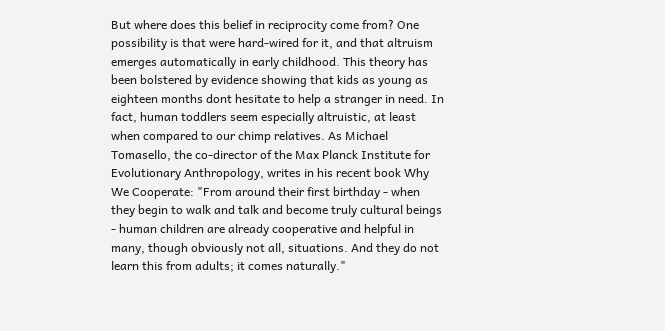But where does this belief in reciprocity come from? One possibility is that were hard-wired for it, and that altruism emerges automatically in early childhood. This theory has been bolstered by evidence showing that kids as young as eighteen months dont hesitate to help a stranger in need. In fact, human toddlers seem especially altruistic, at least when compared to our chimp relatives. As Michael Tomasello, the co-director of the Max Planck Institute for Evolutionary Anthropology, writes in his recent book Why We Cooperate: "From around their first birthday - when they begin to walk and talk and become truly cultural beings - human children are already cooperative and helpful in many, though obviously not all, situations. And they do not learn this from adults; it comes naturally."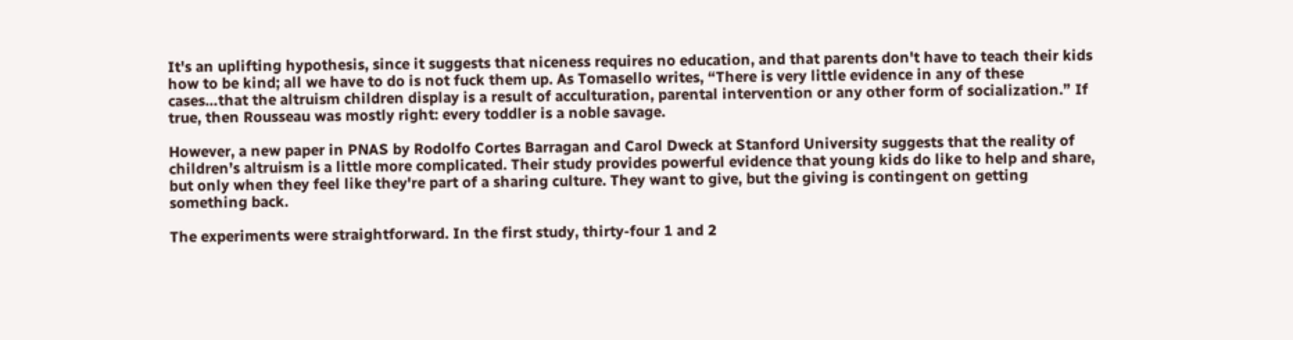It's an uplifting hypothesis, since it suggests that niceness requires no education, and that parents don't have to teach their kids how to be kind; all we have to do is not fuck them up. As Tomasello writes, “There is very little evidence in any of these cases…that the altruism children display is a result of acculturation, parental intervention or any other form of socialization.” If true, then Rousseau was mostly right: every toddler is a noble savage.

However, a new paper in PNAS by Rodolfo Cortes Barragan and Carol Dweck at Stanford University suggests that the reality of children’s altruism is a little more complicated. Their study provides powerful evidence that young kids do like to help and share, but only when they feel like they're part of a sharing culture. They want to give, but the giving is contingent on getting something back.

The experiments were straightforward. In the first study, thirty-four 1 and 2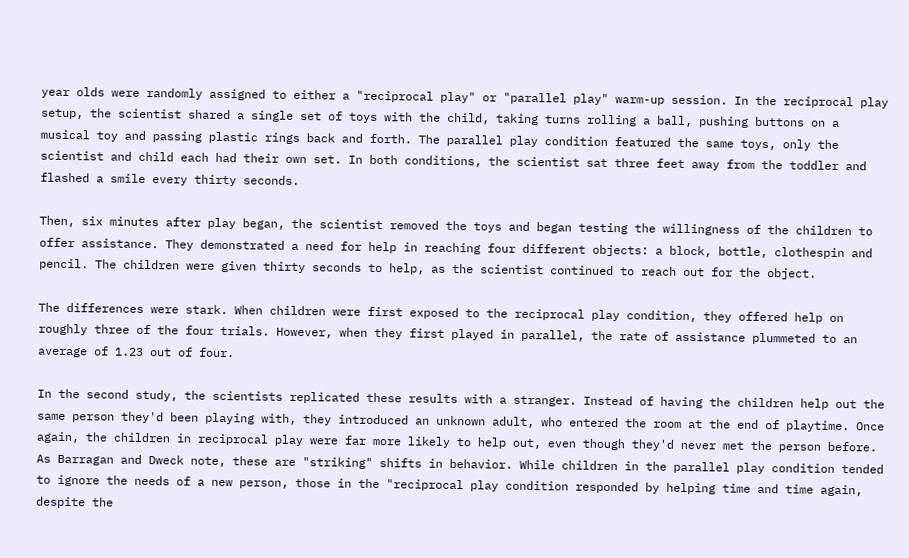year olds were randomly assigned to either a "reciprocal play" or "parallel play" warm-up session. In the reciprocal play setup, the scientist shared a single set of toys with the child, taking turns rolling a ball, pushing buttons on a musical toy and passing plastic rings back and forth. The parallel play condition featured the same toys, only the scientist and child each had their own set. In both conditions, the scientist sat three feet away from the toddler and flashed a smile every thirty seconds.

Then, six minutes after play began, the scientist removed the toys and began testing the willingness of the children to offer assistance. They demonstrated a need for help in reaching four different objects: a block, bottle, clothespin and pencil. The children were given thirty seconds to help, as the scientist continued to reach out for the object.

The differences were stark. When children were first exposed to the reciprocal play condition, they offered help on roughly three of the four trials. However, when they first played in parallel, the rate of assistance plummeted to an average of 1.23 out of four.

In the second study, the scientists replicated these results with a stranger. Instead of having the children help out the same person they'd been playing with, they introduced an unknown adult, who entered the room at the end of playtime. Once again, the children in reciprocal play were far more likely to help out, even though they'd never met the person before. As Barragan and Dweck note, these are "striking" shifts in behavior. While children in the parallel play condition tended to ignore the needs of a new person, those in the "reciprocal play condition responded by helping time and time again, despite the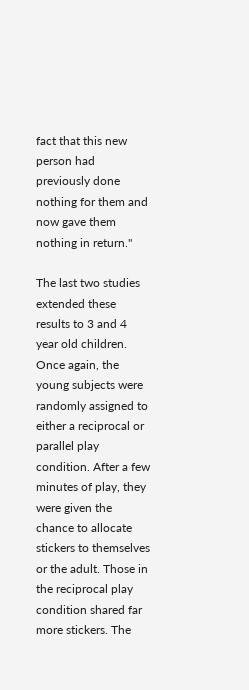fact that this new person had previously done nothing for them and now gave them nothing in return."

The last two studies extended these results to 3 and 4 year old children. Once again, the young subjects were randomly assigned to either a reciprocal or parallel play condition. After a few minutes of play, they were given the chance to allocate stickers to themselves or the adult. Those in the reciprocal play condition shared far more stickers. The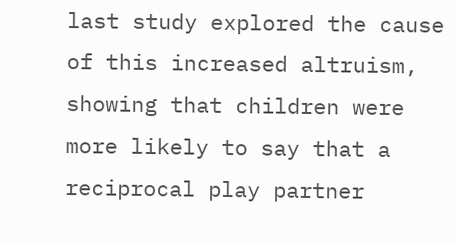last study explored the cause of this increased altruism, showing that children were more likely to say that a reciprocal play partner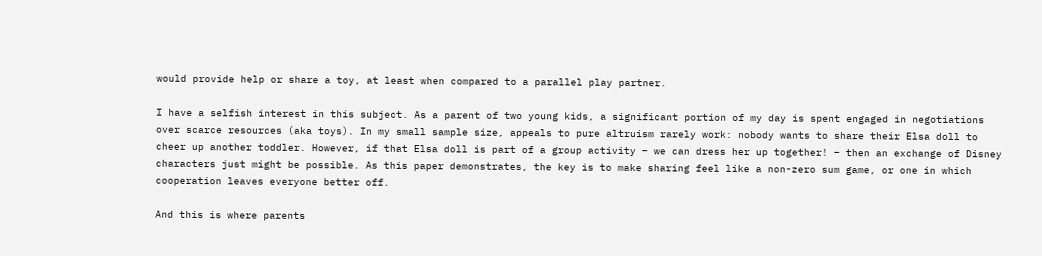would provide help or share a toy, at least when compared to a parallel play partner.

I have a selfish interest in this subject. As a parent of two young kids, a significant portion of my day is spent engaged in negotiations over scarce resources (aka toys). In my small sample size, appeals to pure altruism rarely work: nobody wants to share their Elsa doll to cheer up another toddler. However, if that Elsa doll is part of a group activity – we can dress her up together! – then an exchange of Disney characters just might be possible. As this paper demonstrates, the key is to make sharing feel like a non-zero sum game, or one in which cooperation leaves everyone better off.

And this is where parents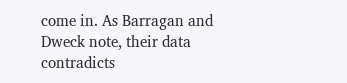come in. As Barragan and Dweck note, their data contradicts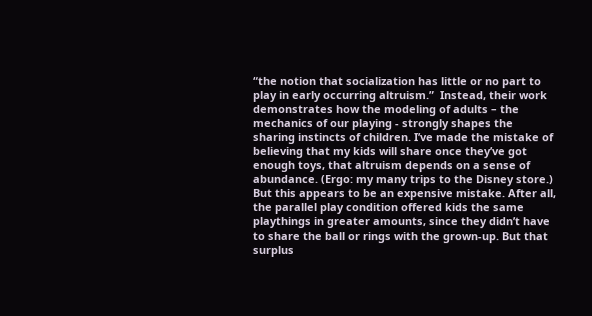“the notion that socialization has little or no part to play in early occurring altruism.”  Instead, their work demonstrates how the modeling of adults – the mechanics of our playing - strongly shapes the sharing instincts of children. I’ve made the mistake of believing that my kids will share once they’ve got enough toys, that altruism depends on a sense of abundance. (Ergo: my many trips to the Disney store.) But this appears to be an expensive mistake. After all, the parallel play condition offered kids the same playthings in greater amounts, since they didn’t have to share the ball or rings with the grown-up. But that surplus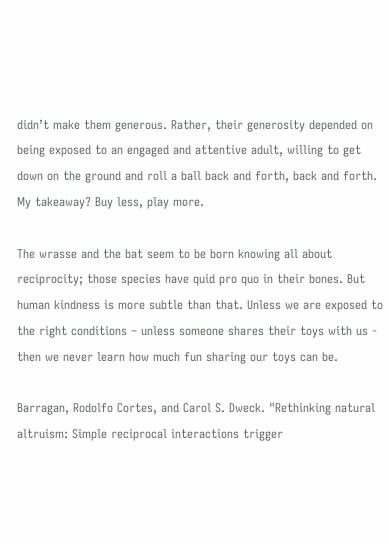didn’t make them generous. Rather, their generosity depended on being exposed to an engaged and attentive adult, willing to get down on the ground and roll a ball back and forth, back and forth. My takeaway? Buy less, play more.

The wrasse and the bat seem to be born knowing all about reciprocity; those species have quid pro quo in their bones. But human kindness is more subtle than that. Unless we are exposed to the right conditions – unless someone shares their toys with us - then we never learn how much fun sharing our toys can be.

Barragan, Rodolfo Cortes, and Carol S. Dweck. "Rethinking natural altruism: Simple reciprocal interactions trigger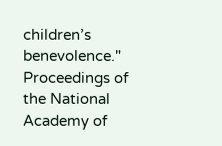children’s benevolence." Proceedings of the National Academy of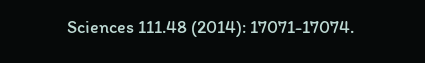Sciences 111.48 (2014): 17071-17074.